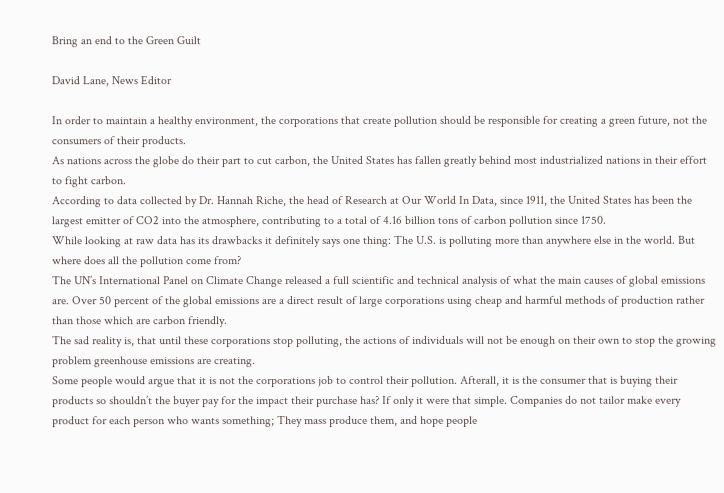Bring an end to the Green Guilt

David Lane, News Editor

In order to maintain a healthy environment, the corporations that create pollution should be responsible for creating a green future, not the consumers of their products.
As nations across the globe do their part to cut carbon, the United States has fallen greatly behind most industrialized nations in their effort to fight carbon.
According to data collected by Dr. Hannah Riche, the head of Research at Our World In Data, since 1911, the United States has been the largest emitter of CO2 into the atmosphere, contributing to a total of 4.16 billion tons of carbon pollution since 1750.
While looking at raw data has its drawbacks it definitely says one thing: The U.S. is polluting more than anywhere else in the world. But where does all the pollution come from?
The UN’s International Panel on Climate Change released a full scientific and technical analysis of what the main causes of global emissions are. Over 50 percent of the global emissions are a direct result of large corporations using cheap and harmful methods of production rather than those which are carbon friendly.
The sad reality is, that until these corporations stop polluting, the actions of individuals will not be enough on their own to stop the growing problem greenhouse emissions are creating.
Some people would argue that it is not the corporations job to control their pollution. Afterall, it is the consumer that is buying their products so shouldn’t the buyer pay for the impact their purchase has? If only it were that simple. Companies do not tailor make every product for each person who wants something; They mass produce them, and hope people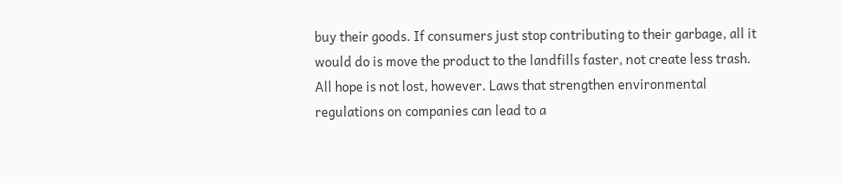buy their goods. If consumers just stop contributing to their garbage, all it would do is move the product to the landfills faster, not create less trash.
All hope is not lost, however. Laws that strengthen environmental regulations on companies can lead to a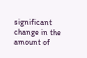significant change in the amount of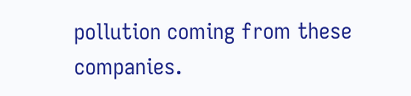pollution coming from these companies.